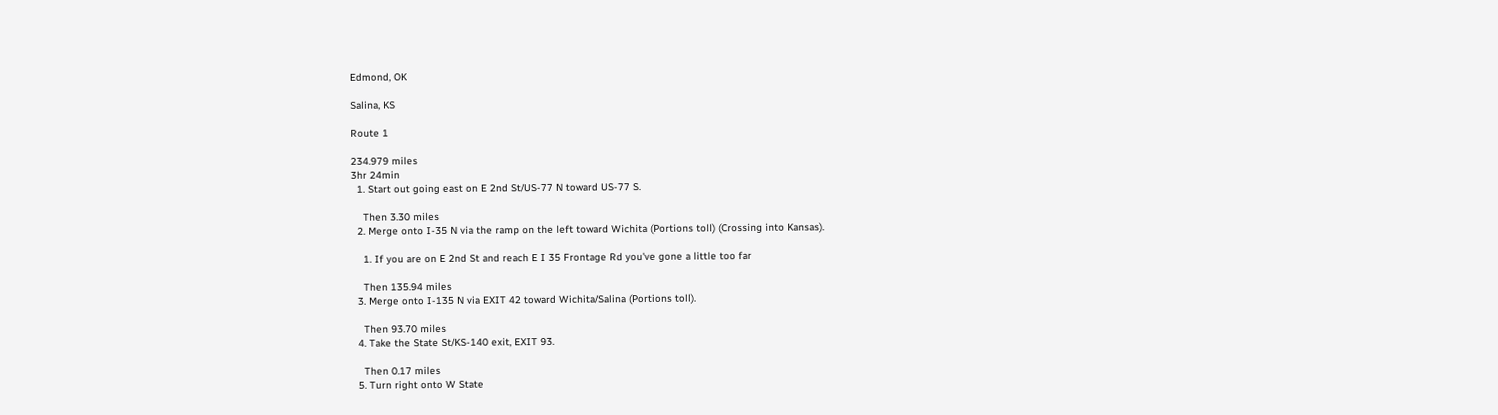Edmond, OK

Salina, KS

Route 1

234.979 miles
3hr 24min
  1. Start out going east on E 2nd St/US-77 N toward US-77 S.

    Then 3.30 miles
  2. Merge onto I-35 N via the ramp on the left toward Wichita (Portions toll) (Crossing into Kansas).

    1. If you are on E 2nd St and reach E I 35 Frontage Rd you've gone a little too far

    Then 135.94 miles
  3. Merge onto I-135 N via EXIT 42 toward Wichita/Salina (Portions toll).

    Then 93.70 miles
  4. Take the State St/KS-140 exit, EXIT 93.

    Then 0.17 miles
  5. Turn right onto W State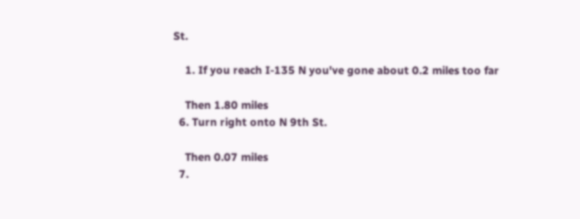St.

    1. If you reach I-135 N you've gone about 0.2 miles too far

    Then 1.80 miles
  6. Turn right onto N 9th St.

    Then 0.07 miles
  7.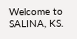Welcome to SALINA, KS.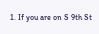1. If you are on S 9th St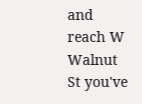and reach W Walnut St you've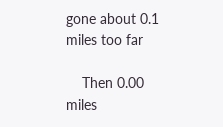gone about 0.1 miles too far

    Then 0.00 miles